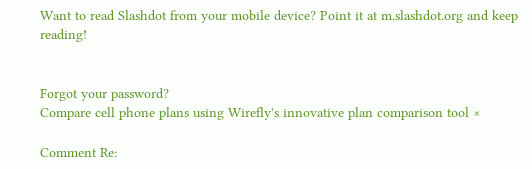Want to read Slashdot from your mobile device? Point it at m.slashdot.org and keep reading!


Forgot your password?
Compare cell phone plans using Wirefly's innovative plan comparison tool ×

Comment Re: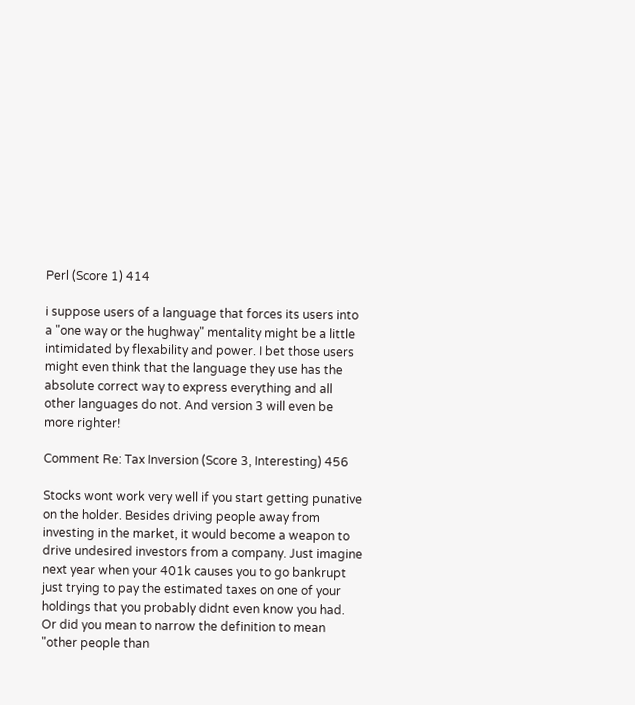Perl (Score 1) 414

i suppose users of a language that forces its users into a "one way or the hughway" mentality might be a little intimidated by flexability and power. I bet those users might even think that the language they use has the absolute correct way to express everything and all other languages do not. And version 3 will even be more righter!

Comment Re: Tax Inversion (Score 3, Interesting) 456

Stocks wont work very well if you start getting punative on the holder. Besides driving people away from investing in the market, it would become a weapon to drive undesired investors from a company. Just imagine next year when your 401k causes you to go bankrupt just trying to pay the estimated taxes on one of your holdings that you probably didnt even know you had. Or did you mean to narrow the definition to mean "other people than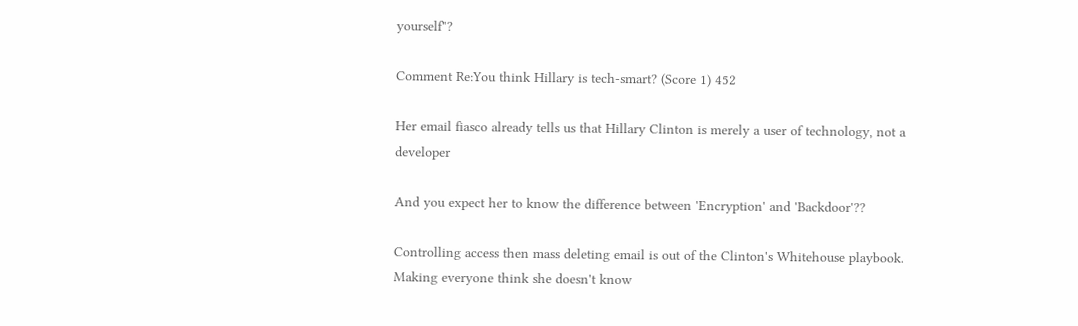yourself"?

Comment Re:You think Hillary is tech-smart? (Score 1) 452

Her email fiasco already tells us that Hillary Clinton is merely a user of technology, not a developer

And you expect her to know the difference between 'Encryption' and 'Backdoor'??

Controlling access then mass deleting email is out of the Clinton's Whitehouse playbook. Making everyone think she doesn't know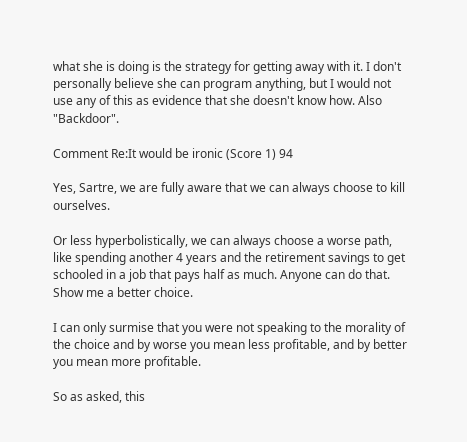what she is doing is the strategy for getting away with it. I don't personally believe she can program anything, but I would not use any of this as evidence that she doesn't know how. Also "Backdoor".

Comment Re:It would be ironic (Score 1) 94

Yes, Sartre, we are fully aware that we can always choose to kill ourselves.

Or less hyperbolistically, we can always choose a worse path, like spending another 4 years and the retirement savings to get schooled in a job that pays half as much. Anyone can do that. Show me a better choice.

I can only surmise that you were not speaking to the morality of the choice and by worse you mean less profitable, and by better you mean more profitable.

So as asked, this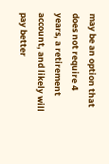may be an option that does not require 4 years, a retirement account, and likely will pay better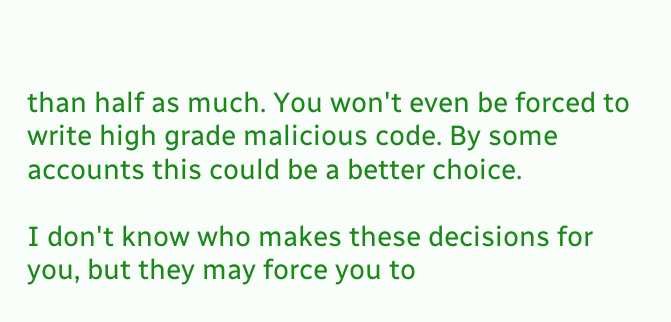than half as much. You won't even be forced to write high grade malicious code. By some accounts this could be a better choice.

I don't know who makes these decisions for you, but they may force you to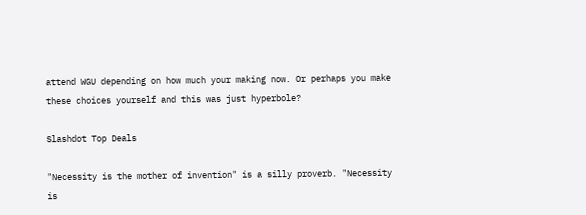attend WGU depending on how much your making now. Or perhaps you make these choices yourself and this was just hyperbole?

Slashdot Top Deals

"Necessity is the mother of invention" is a silly proverb. "Necessity is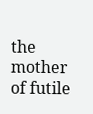the mother of futile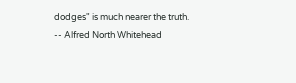dodges" is much nearer the truth. -- Alfred North Whitehead